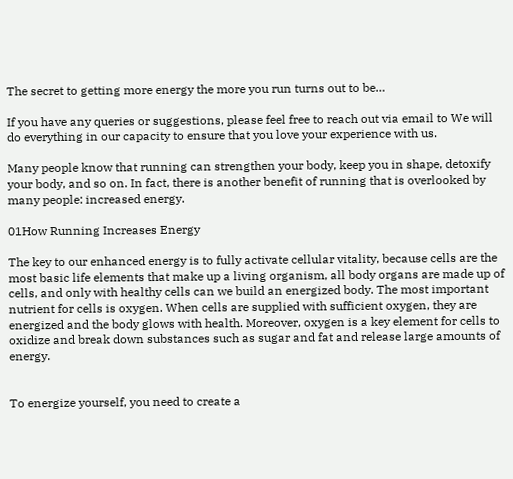The secret to getting more energy the more you run turns out to be…

If you have any queries or suggestions, please feel free to reach out via email to We will do everything in our capacity to ensure that you love your experience with us.

Many people know that running can strengthen your body, keep you in shape, detoxify your body, and so on. In fact, there is another benefit of running that is overlooked by many people: increased energy.

01How Running Increases Energy

The key to our enhanced energy is to fully activate cellular vitality, because cells are the most basic life elements that make up a living organism, all body organs are made up of cells, and only with healthy cells can we build an energized body. The most important nutrient for cells is oxygen. When cells are supplied with sufficient oxygen, they are energized and the body glows with health. Moreover, oxygen is a key element for cells to oxidize and break down substances such as sugar and fat and release large amounts of energy.


To energize yourself, you need to create a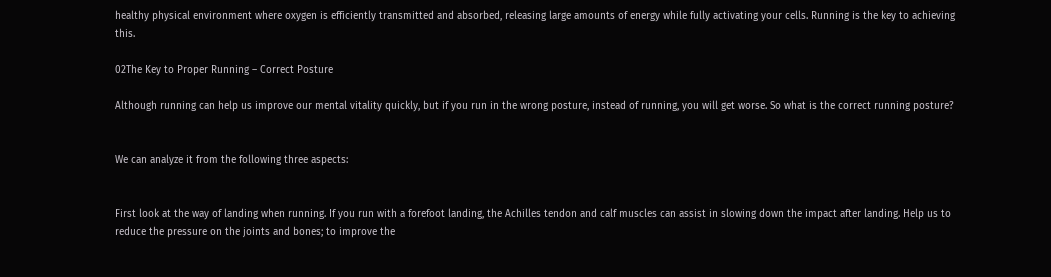healthy physical environment where oxygen is efficiently transmitted and absorbed, releasing large amounts of energy while fully activating your cells. Running is the key to achieving this.

02The Key to Proper Running – Correct Posture

Although running can help us improve our mental vitality quickly, but if you run in the wrong posture, instead of running, you will get worse. So what is the correct running posture?


We can analyze it from the following three aspects:


First look at the way of landing when running. If you run with a forefoot landing, the Achilles tendon and calf muscles can assist in slowing down the impact after landing. Help us to reduce the pressure on the joints and bones; to improve the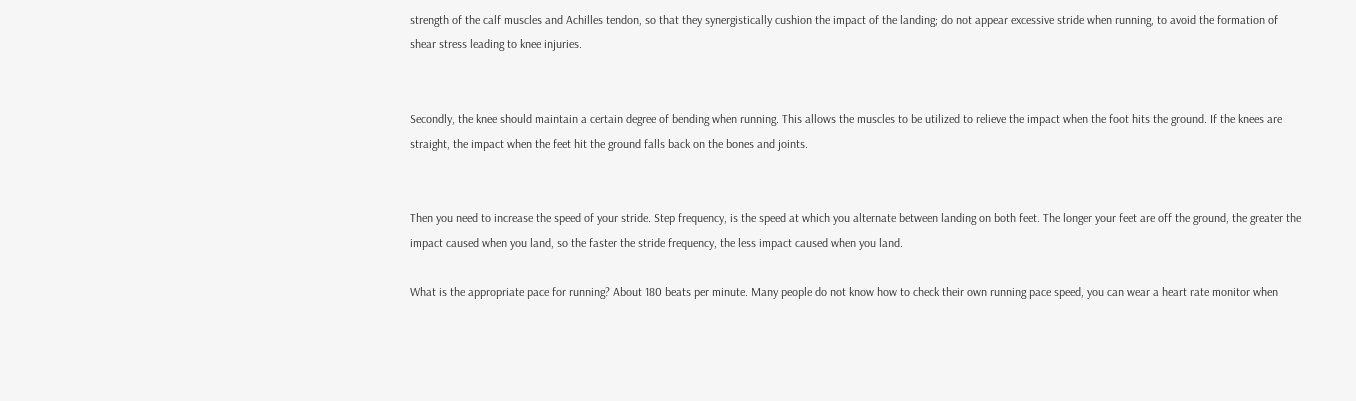strength of the calf muscles and Achilles tendon, so that they synergistically cushion the impact of the landing; do not appear excessive stride when running, to avoid the formation of shear stress leading to knee injuries.


Secondly, the knee should maintain a certain degree of bending when running. This allows the muscles to be utilized to relieve the impact when the foot hits the ground. If the knees are straight, the impact when the feet hit the ground falls back on the bones and joints.


Then you need to increase the speed of your stride. Step frequency, is the speed at which you alternate between landing on both feet. The longer your feet are off the ground, the greater the impact caused when you land, so the faster the stride frequency, the less impact caused when you land.

What is the appropriate pace for running? About 180 beats per minute. Many people do not know how to check their own running pace speed, you can wear a heart rate monitor when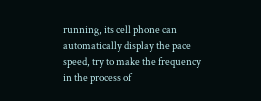running, its cell phone can automatically display the pace speed, try to make the frequency in the process of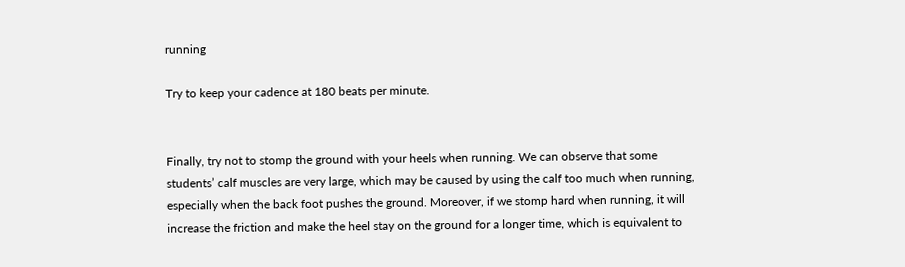running

Try to keep your cadence at 180 beats per minute.


Finally, try not to stomp the ground with your heels when running. We can observe that some students’ calf muscles are very large, which may be caused by using the calf too much when running, especially when the back foot pushes the ground. Moreover, if we stomp hard when running, it will increase the friction and make the heel stay on the ground for a longer time, which is equivalent to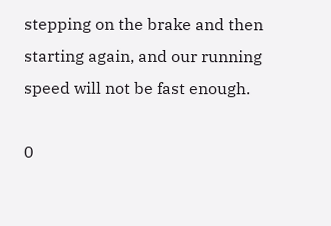stepping on the brake and then starting again, and our running speed will not be fast enough.

0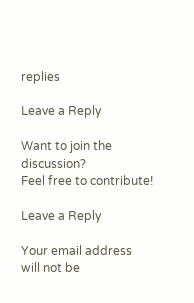replies

Leave a Reply

Want to join the discussion?
Feel free to contribute!

Leave a Reply

Your email address will not be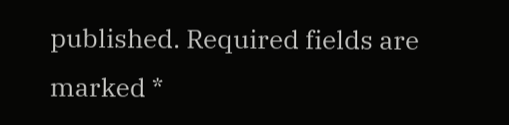published. Required fields are marked *